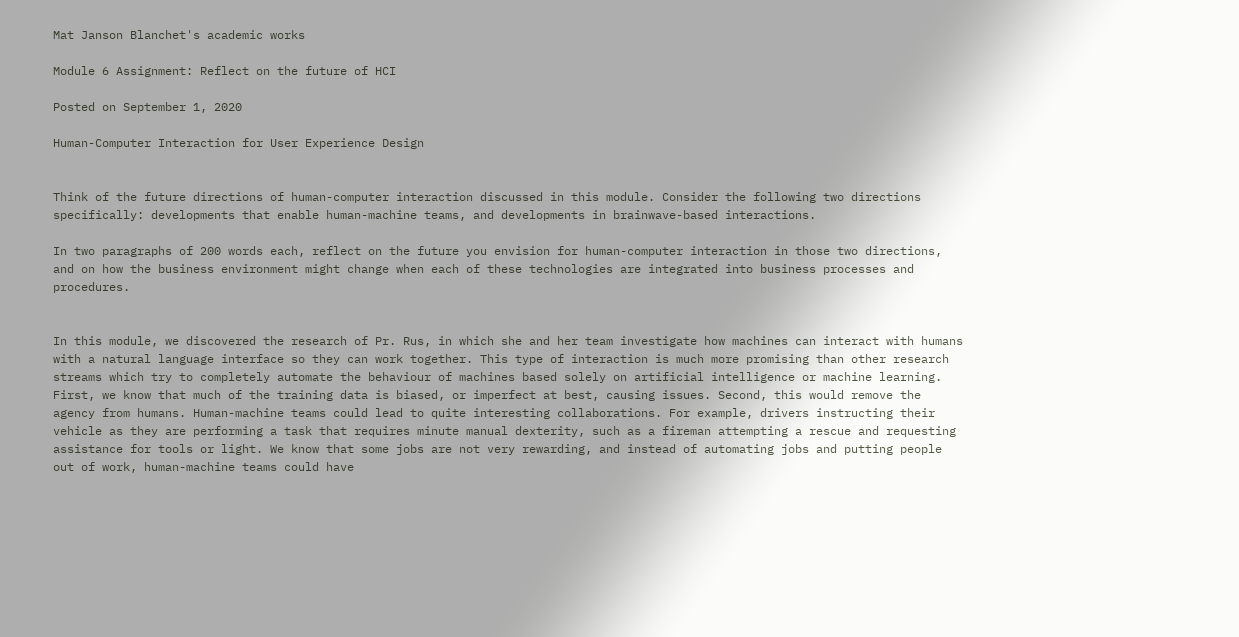Mat Janson Blanchet's academic works

Module 6 Assignment: Reflect on the future of HCI

Posted on September 1, 2020

Human-Computer Interaction for User Experience Design


Think of the future directions of human-computer interaction discussed in this module. Consider the following two directions specifically: developments that enable human-machine teams, and developments in brainwave-based interactions.

In two paragraphs of 200 words each, reflect on the future you envision for human-computer interaction in those two directions, and on how the business environment might change when each of these technologies are integrated into business processes and procedures.


In this module, we discovered the research of Pr. Rus, in which she and her team investigate how machines can interact with humans with a natural language interface so they can work together. This type of interaction is much more promising than other research streams which try to completely automate the behaviour of machines based solely on artificial intelligence or machine learning. First, we know that much of the training data is biased, or imperfect at best, causing issues. Second, this would remove the agency from humans. Human-machine teams could lead to quite interesting collaborations. For example, drivers instructing their vehicle as they are performing a task that requires minute manual dexterity, such as a fireman attempting a rescue and requesting assistance for tools or light. We know that some jobs are not very rewarding, and instead of automating jobs and putting people out of work, human-machine teams could have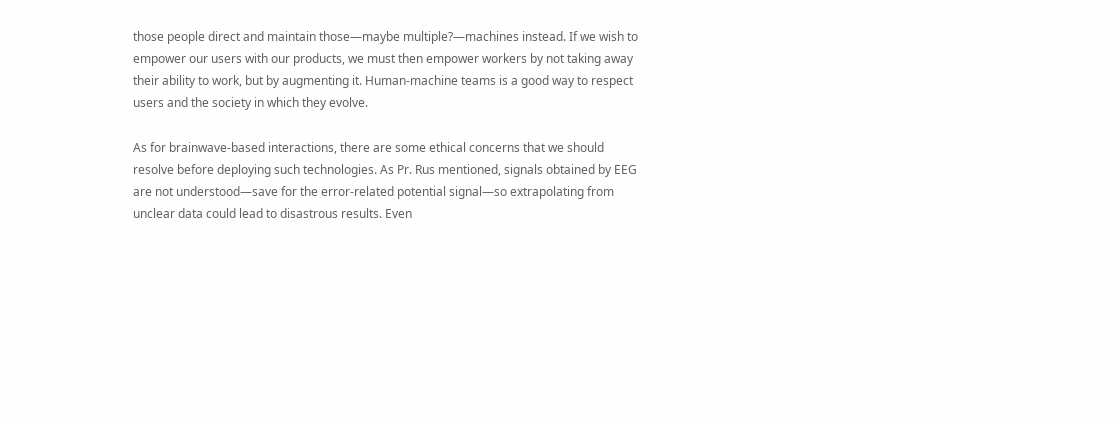those people direct and maintain those—maybe multiple?—machines instead. If we wish to empower our users with our products, we must then empower workers by not taking away their ability to work, but by augmenting it. Human-machine teams is a good way to respect users and the society in which they evolve.

As for brainwave-based interactions, there are some ethical concerns that we should resolve before deploying such technologies. As Pr. Rus mentioned, signals obtained by EEG are not understood—save for the error-related potential signal—so extrapolating from unclear data could lead to disastrous results. Even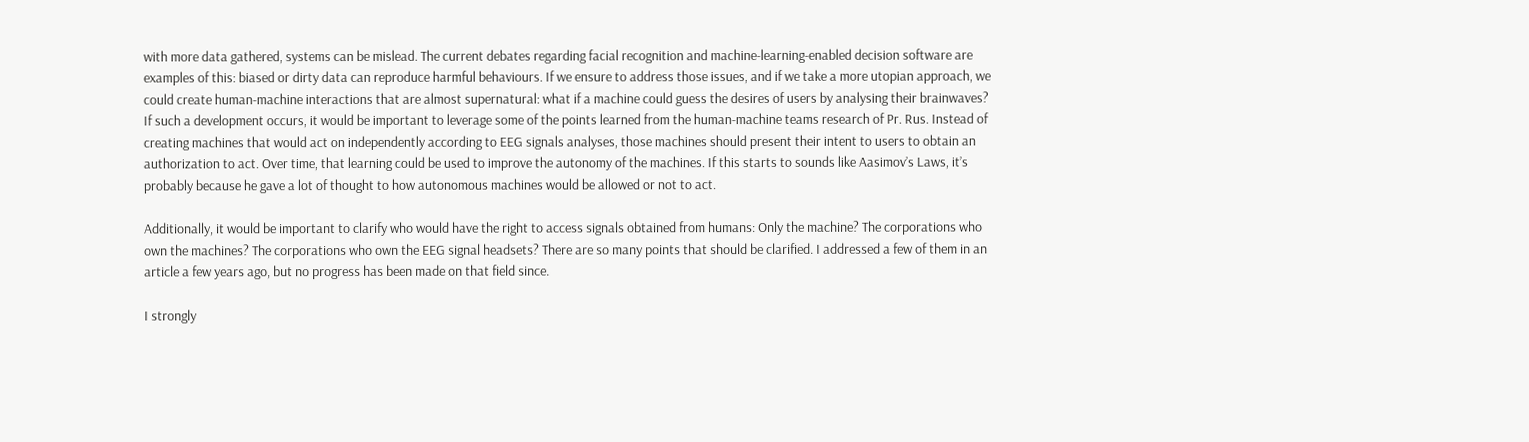with more data gathered, systems can be mislead. The current debates regarding facial recognition and machine-learning-enabled decision software are examples of this: biased or dirty data can reproduce harmful behaviours. If we ensure to address those issues, and if we take a more utopian approach, we could create human-machine interactions that are almost supernatural: what if a machine could guess the desires of users by analysing their brainwaves? If such a development occurs, it would be important to leverage some of the points learned from the human-machine teams research of Pr. Rus. Instead of creating machines that would act on independently according to EEG signals analyses, those machines should present their intent to users to obtain an authorization to act. Over time, that learning could be used to improve the autonomy of the machines. If this starts to sounds like Aasimov’s Laws, it’s probably because he gave a lot of thought to how autonomous machines would be allowed or not to act.

Additionally, it would be important to clarify who would have the right to access signals obtained from humans: Only the machine? The corporations who own the machines? The corporations who own the EEG signal headsets? There are so many points that should be clarified. I addressed a few of them in an article a few years ago, but no progress has been made on that field since.

I strongly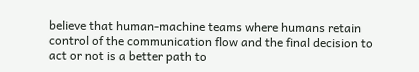believe that human-machine teams where humans retain control of the communication flow and the final decision to act or not is a better path to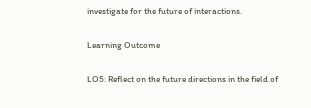investigate for the future of interactions.

Learning Outcome

LO5: Reflect on the future directions in the field of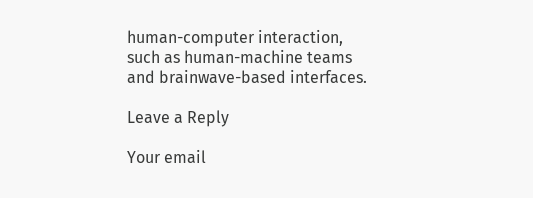human-computer interaction, such as human-machine teams and brainwave-based interfaces.

Leave a Reply

Your email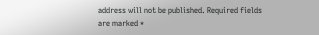address will not be published. Required fields are marked *